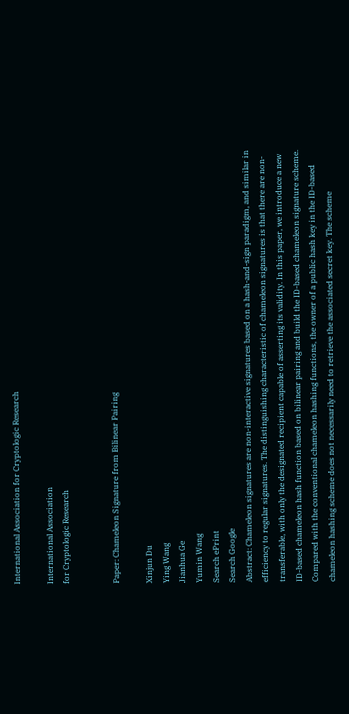International Association for Cryptologic Research

International Association
for Cryptologic Research


Paper: Chameleon Signature from Bilinear Pairing

Xinjun Du
Ying Wang
Jianhua Ge
Yumin Wang
Search ePrint
Search Google
Abstract: Chameleon signatures are non-interactive signatures based on a hash-and-sign paradigm, and similar in efficiency to regular signatures. The distinguishing characteristic of chameleon signatures is that there are non-transferable, with only the designated recipient capable of asserting its validity. In this paper, we introduce a new ID-based chameleon hash function based on bilinear pairing and build the ID-based chameleon signature scheme. Compared with the conventional chameleon hashing functions, the owner of a public hash key in the ID-based chameleon hashing scheme does not necessarily need to retrieve the associated secret key. The scheme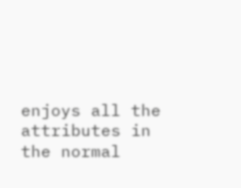enjoys all the attributes in the normal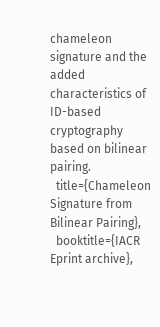chameleon signature and the added characteristics of ID-based cryptography based on bilinear pairing.
  title={Chameleon Signature from Bilinear Pairing},
  booktitle={IACR Eprint archive},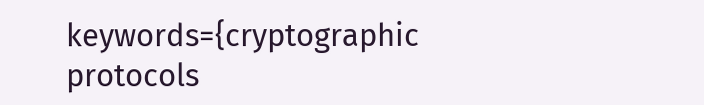keywords={cryptographic protocols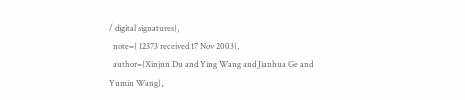/ digital signatures},
  note={ 12373 received 17 Nov 2003},
  author={Xinjun Du and Ying Wang and Jianhua Ge and Yumin Wang},